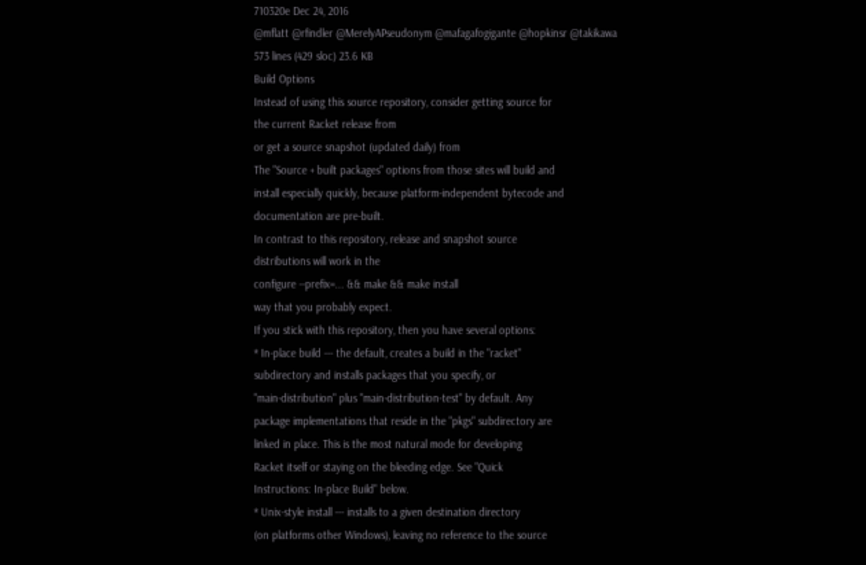710320e Dec 24, 2016
@mflatt @rfindler @MerelyAPseudonym @mafagafogigante @hopkinsr @takikawa
573 lines (429 sloc) 23.6 KB
Build Options
Instead of using this source repository, consider getting source for
the current Racket release from
or get a source snapshot (updated daily) from
The "Source + built packages" options from those sites will build and
install especially quickly, because platform-independent bytecode and
documentation are pre-built.
In contrast to this repository, release and snapshot source
distributions will work in the
configure --prefix=... && make && make install
way that you probably expect.
If you stick with this repository, then you have several options:
* In-place build --- the default, creates a build in the "racket"
subdirectory and installs packages that you specify, or
"main-distribution" plus "main-distribution-test" by default. Any
package implementations that reside in the "pkgs" subdirectory are
linked in place. This is the most natural mode for developing
Racket itself or staying on the bleeding edge. See "Quick
Instructions: In-place Build" below.
* Unix-style install --- installs to a given destination directory
(on platforms other Windows), leaving no reference to the source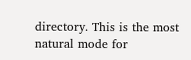directory. This is the most natural mode for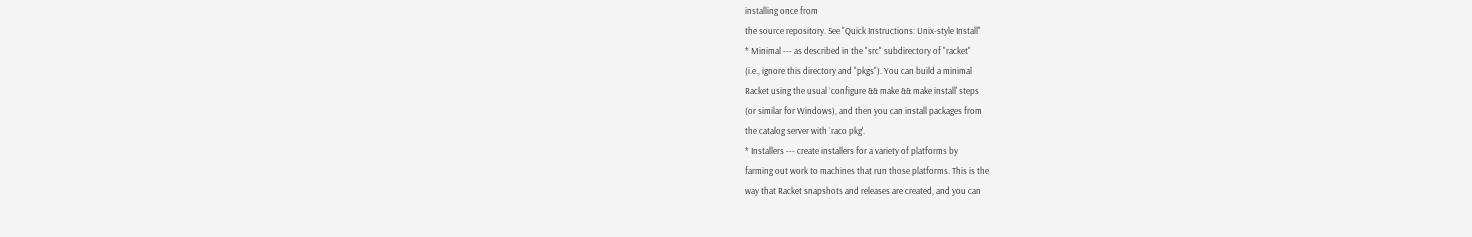installing once from
the source repository. See "Quick Instructions: Unix-style Install"
* Minimal --- as described in the "src" subdirectory of "racket"
(i.e., ignore this directory and "pkgs"). You can build a minimal
Racket using the usual `configure && make && make install' steps
(or similar for Windows), and then you can install packages from
the catalog server with `raco pkg'.
* Installers --- create installers for a variety of platforms by
farming out work to machines that run those platforms. This is the
way that Racket snapshots and releases are created, and you can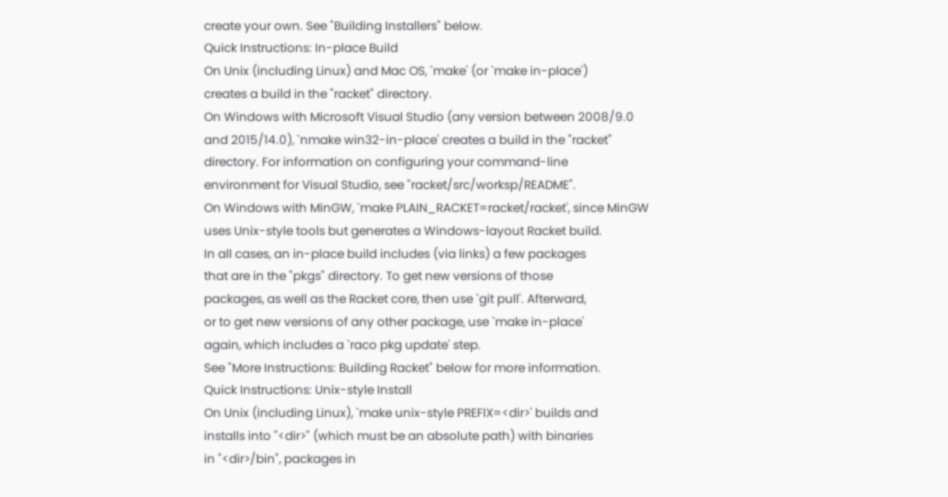create your own. See "Building Installers" below.
Quick Instructions: In-place Build
On Unix (including Linux) and Mac OS, `make' (or `make in-place')
creates a build in the "racket" directory.
On Windows with Microsoft Visual Studio (any version between 2008/9.0
and 2015/14.0), `nmake win32-in-place' creates a build in the "racket"
directory. For information on configuring your command-line
environment for Visual Studio, see "racket/src/worksp/README".
On Windows with MinGW, `make PLAIN_RACKET=racket/racket', since MinGW
uses Unix-style tools but generates a Windows-layout Racket build.
In all cases, an in-place build includes (via links) a few packages
that are in the "pkgs" directory. To get new versions of those
packages, as well as the Racket core, then use `git pull'. Afterward,
or to get new versions of any other package, use `make in-place'
again, which includes a `raco pkg update' step.
See "More Instructions: Building Racket" below for more information.
Quick Instructions: Unix-style Install
On Unix (including Linux), `make unix-style PREFIX=<dir>' builds and
installs into "<dir>" (which must be an absolute path) with binaries
in "<dir>/bin", packages in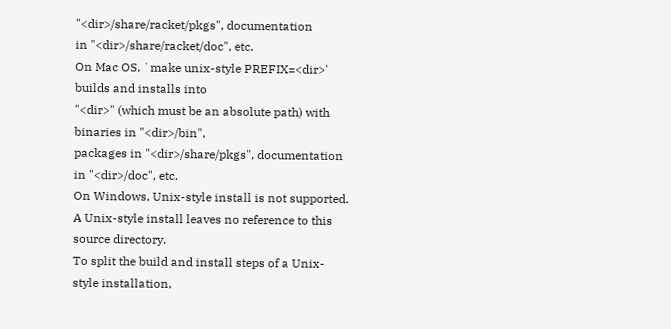"<dir>/share/racket/pkgs", documentation
in "<dir>/share/racket/doc", etc.
On Mac OS, `make unix-style PREFIX=<dir>' builds and installs into
"<dir>" (which must be an absolute path) with binaries in "<dir>/bin",
packages in "<dir>/share/pkgs", documentation in "<dir>/doc", etc.
On Windows, Unix-style install is not supported.
A Unix-style install leaves no reference to this source directory.
To split the build and install steps of a Unix-style installation,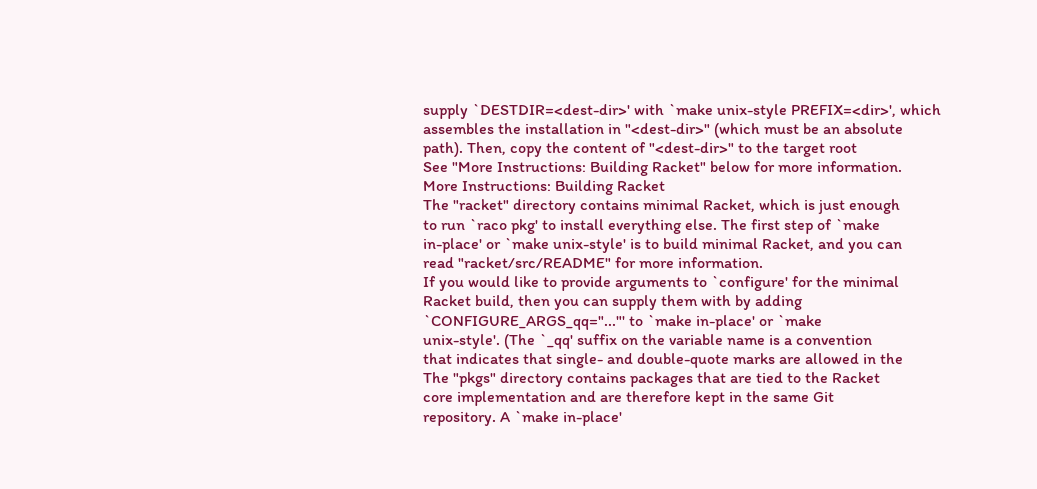supply `DESTDIR=<dest-dir>' with `make unix-style PREFIX=<dir>', which
assembles the installation in "<dest-dir>" (which must be an absolute
path). Then, copy the content of "<dest-dir>" to the target root
See "More Instructions: Building Racket" below for more information.
More Instructions: Building Racket
The "racket" directory contains minimal Racket, which is just enough
to run `raco pkg' to install everything else. The first step of `make
in-place' or `make unix-style' is to build minimal Racket, and you can
read "racket/src/README" for more information.
If you would like to provide arguments to `configure' for the minimal
Racket build, then you can supply them with by adding
`CONFIGURE_ARGS_qq="..."' to `make in-place' or `make
unix-style'. (The `_qq' suffix on the variable name is a convention
that indicates that single- and double-quote marks are allowed in the
The "pkgs" directory contains packages that are tied to the Racket
core implementation and are therefore kept in the same Git
repository. A `make in-place'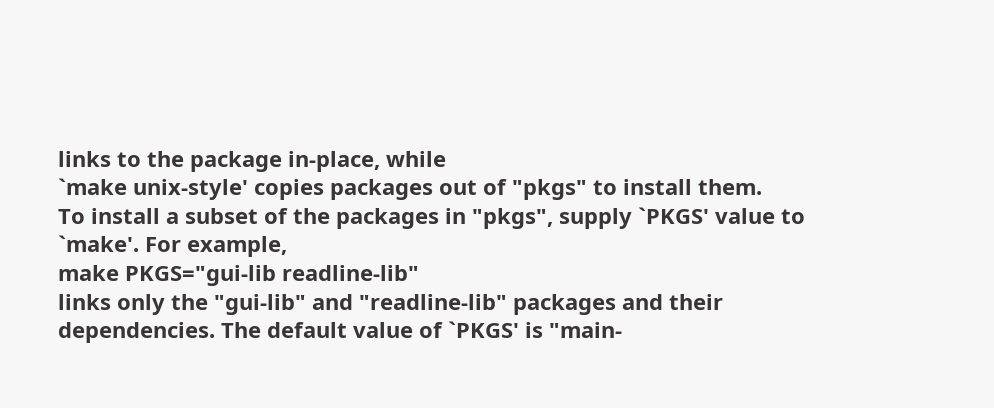links to the package in-place, while
`make unix-style' copies packages out of "pkgs" to install them.
To install a subset of the packages in "pkgs", supply `PKGS' value to
`make'. For example,
make PKGS="gui-lib readline-lib"
links only the "gui-lib" and "readline-lib" packages and their
dependencies. The default value of `PKGS' is "main-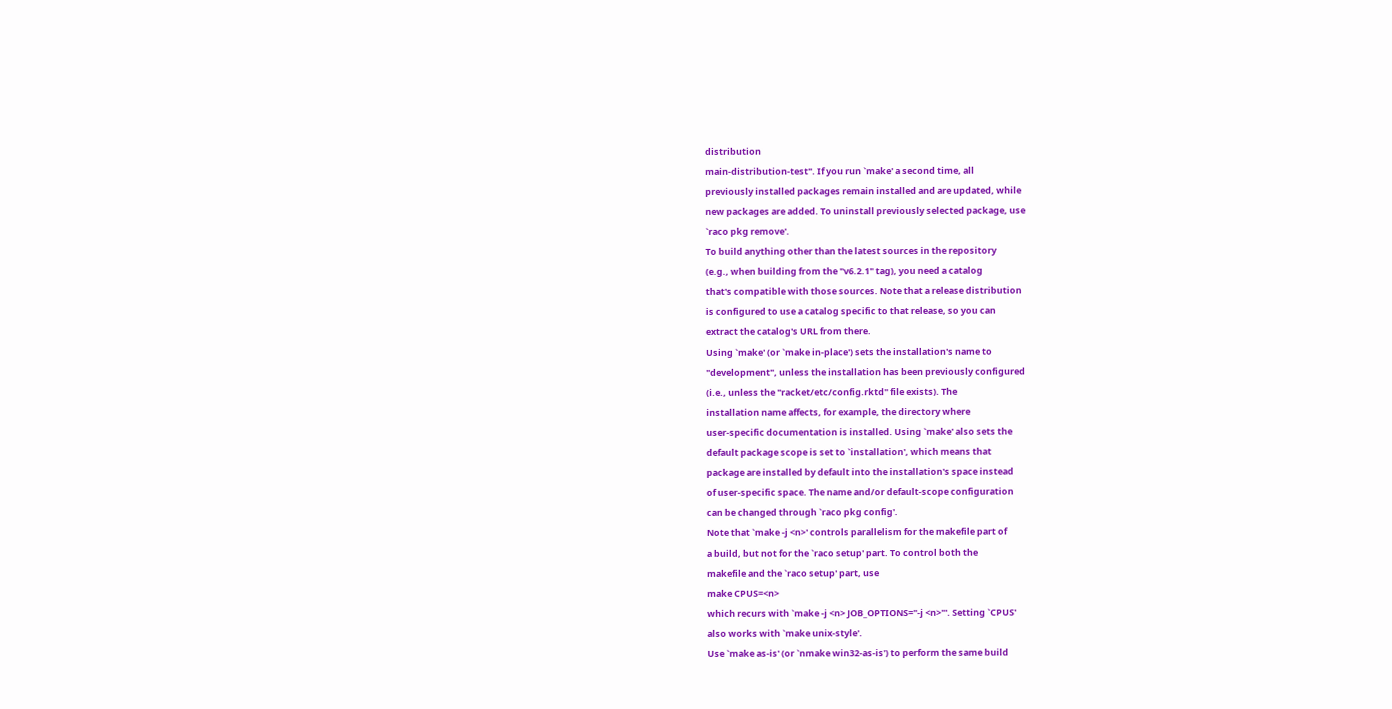distribution
main-distribution-test". If you run `make' a second time, all
previously installed packages remain installed and are updated, while
new packages are added. To uninstall previously selected package, use
`raco pkg remove'.
To build anything other than the latest sources in the repository
(e.g., when building from the "v6.2.1" tag), you need a catalog
that's compatible with those sources. Note that a release distribution
is configured to use a catalog specific to that release, so you can
extract the catalog's URL from there.
Using `make' (or `make in-place') sets the installation's name to
"development", unless the installation has been previously configured
(i.e., unless the "racket/etc/config.rktd" file exists). The
installation name affects, for example, the directory where
user-specific documentation is installed. Using `make' also sets the
default package scope is set to `installation', which means that
package are installed by default into the installation's space instead
of user-specific space. The name and/or default-scope configuration
can be changed through `raco pkg config'.
Note that `make -j <n>' controls parallelism for the makefile part of
a build, but not for the `raco setup' part. To control both the
makefile and the `raco setup' part, use
make CPUS=<n>
which recurs with `make -j <n> JOB_OPTIONS="-j <n>"'. Setting `CPUS'
also works with `make unix-style'.
Use `make as-is' (or `nmake win32-as-is') to perform the same build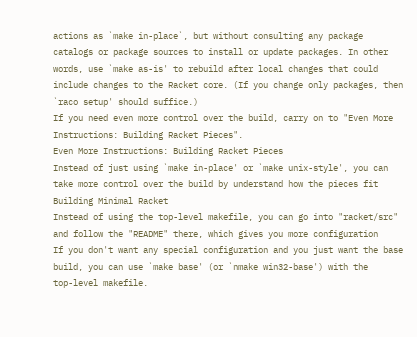actions as `make in-place`, but without consulting any package
catalogs or package sources to install or update packages. In other
words, use `make as-is' to rebuild after local changes that could
include changes to the Racket core. (If you change only packages, then
`raco setup' should suffice.)
If you need even more control over the build, carry on to "Even More
Instructions: Building Racket Pieces".
Even More Instructions: Building Racket Pieces
Instead of just using `make in-place' or `make unix-style', you can
take more control over the build by understand how the pieces fit
Building Minimal Racket
Instead of using the top-level makefile, you can go into "racket/src"
and follow the "README" there, which gives you more configuration
If you don't want any special configuration and you just want the base
build, you can use `make base' (or `nmake win32-base') with the
top-level makefile.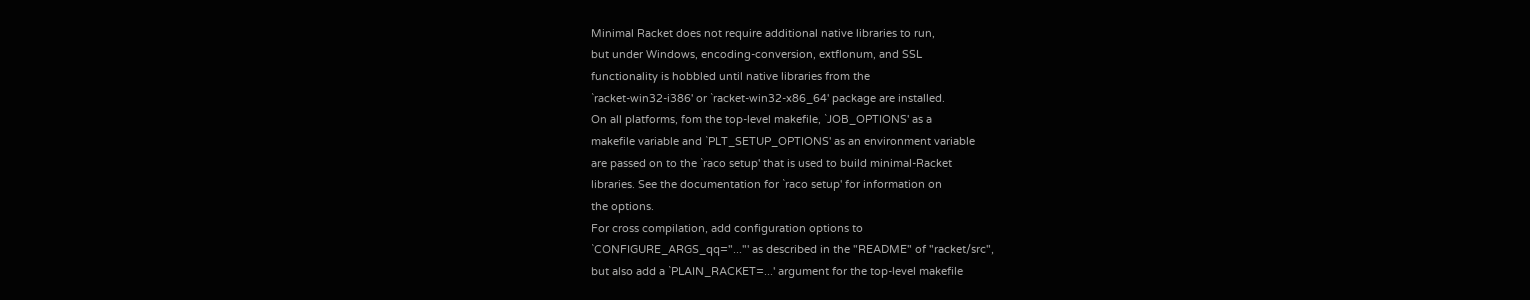Minimal Racket does not require additional native libraries to run,
but under Windows, encoding-conversion, extflonum, and SSL
functionality is hobbled until native libraries from the
`racket-win32-i386' or `racket-win32-x86_64' package are installed.
On all platforms, fom the top-level makefile, `JOB_OPTIONS' as a
makefile variable and `PLT_SETUP_OPTIONS' as an environment variable
are passed on to the `raco setup' that is used to build minimal-Racket
libraries. See the documentation for `raco setup' for information on
the options.
For cross compilation, add configuration options to
`CONFIGURE_ARGS_qq="..."' as described in the "README" of "racket/src",
but also add a `PLAIN_RACKET=...' argument for the top-level makefile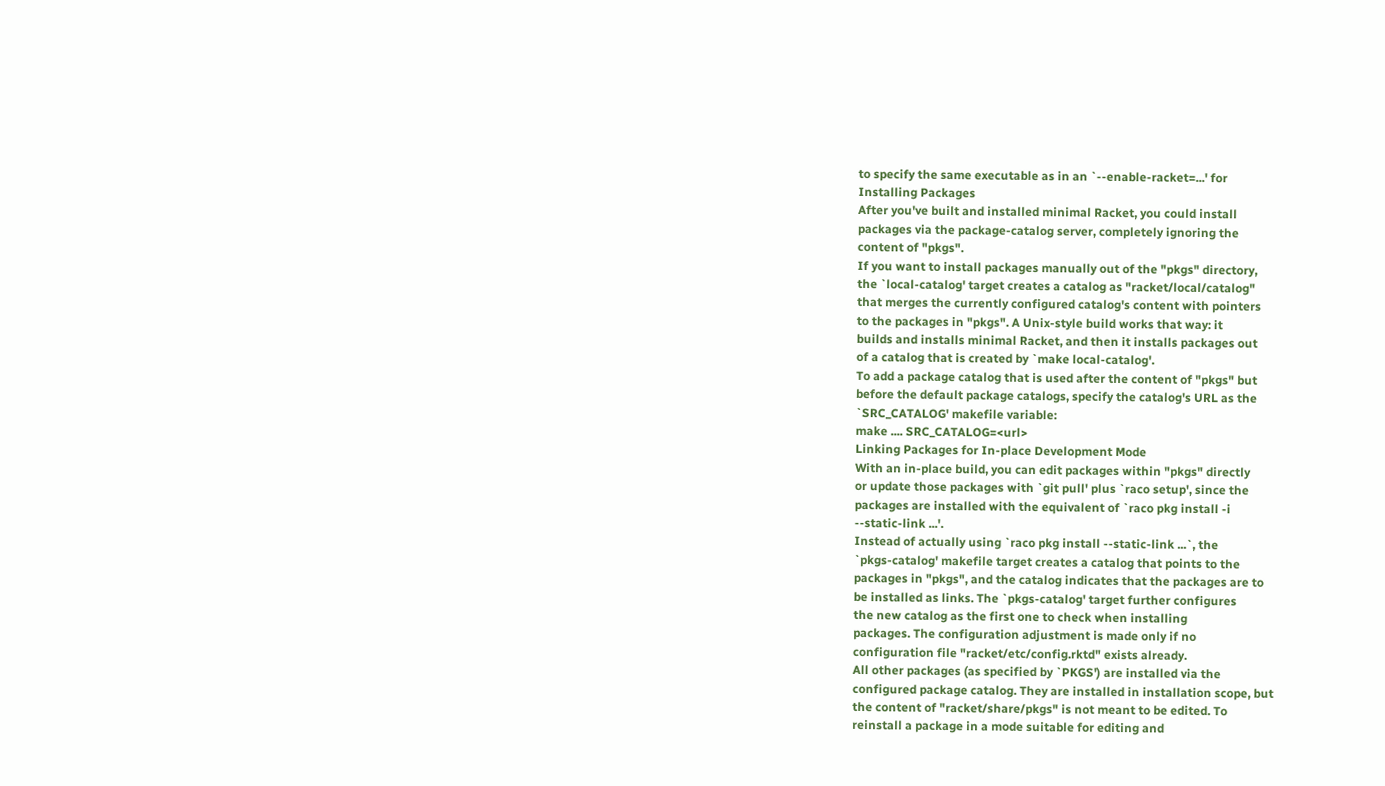to specify the same executable as in an `--enable-racket=...' for
Installing Packages
After you've built and installed minimal Racket, you could install
packages via the package-catalog server, completely ignoring the
content of "pkgs".
If you want to install packages manually out of the "pkgs" directory,
the `local-catalog' target creates a catalog as "racket/local/catalog"
that merges the currently configured catalog's content with pointers
to the packages in "pkgs". A Unix-style build works that way: it
builds and installs minimal Racket, and then it installs packages out
of a catalog that is created by `make local-catalog'.
To add a package catalog that is used after the content of "pkgs" but
before the default package catalogs, specify the catalog's URL as the
`SRC_CATALOG' makefile variable:
make .... SRC_CATALOG=<url>
Linking Packages for In-place Development Mode
With an in-place build, you can edit packages within "pkgs" directly
or update those packages with `git pull' plus `raco setup', since the
packages are installed with the equivalent of `raco pkg install -i
--static-link ...'.
Instead of actually using `raco pkg install --static-link ...`, the
`pkgs-catalog' makefile target creates a catalog that points to the
packages in "pkgs", and the catalog indicates that the packages are to
be installed as links. The `pkgs-catalog' target further configures
the new catalog as the first one to check when installing
packages. The configuration adjustment is made only if no
configuration file "racket/etc/config.rktd" exists already.
All other packages (as specified by `PKGS') are installed via the
configured package catalog. They are installed in installation scope, but
the content of "racket/share/pkgs" is not meant to be edited. To
reinstall a package in a mode suitable for editing and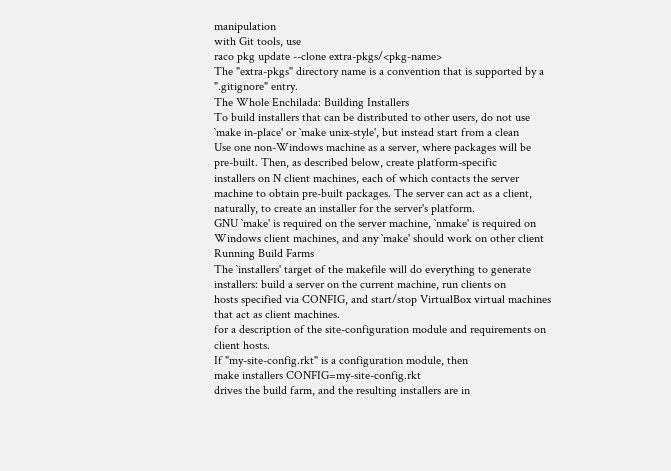manipulation
with Git tools, use
raco pkg update --clone extra-pkgs/<pkg-name>
The "extra-pkgs" directory name is a convention that is supported by a
".gitignore" entry.
The Whole Enchilada: Building Installers
To build installers that can be distributed to other users, do not use
`make in-place' or `make unix-style', but instead start from a clean
Use one non-Windows machine as a server, where packages will be
pre-built. Then, as described below, create platform-specific
installers on N client machines, each of which contacts the server
machine to obtain pre-built packages. The server can act as a client,
naturally, to create an installer for the server's platform.
GNU `make' is required on the server machine, `nmake' is required on
Windows client machines, and any `make' should work on other client
Running Build Farms
The `installers' target of the makefile will do everything to generate
installers: build a server on the current machine, run clients on
hosts specified via CONFIG, and start/stop VirtualBox virtual machines
that act as client machines.
for a description of the site-configuration module and requirements on
client hosts.
If "my-site-config.rkt" is a configuration module, then
make installers CONFIG=my-site-config.rkt
drives the build farm, and the resulting installers are in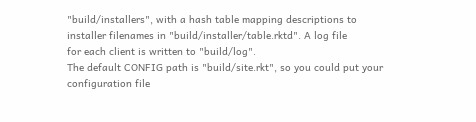"build/installers", with a hash table mapping descriptions to
installer filenames in "build/installer/table.rktd". A log file
for each client is written to "build/log".
The default CONFIG path is "build/site.rkt", so you could put your
configuration file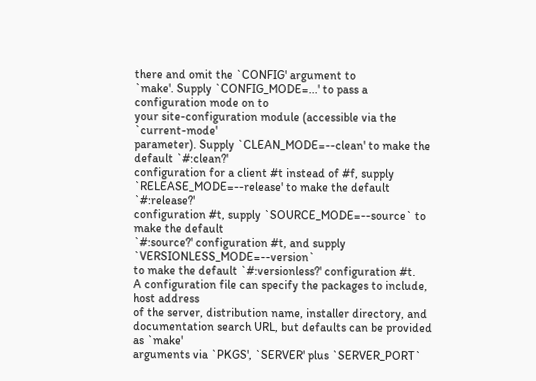there and omit the `CONFIG' argument to
`make'. Supply `CONFIG_MODE=...' to pass a configuration mode on to
your site-configuration module (accessible via the `current-mode'
parameter). Supply `CLEAN_MODE=--clean' to make the default `#:clean?'
configuration for a client #t instead of #f, supply
`RELEASE_MODE=--release' to make the default `#:release?'
configuration #t, supply `SOURCE_MODE=--source` to make the default
`#:source?' configuration #t, and supply `VERSIONLESS_MODE=--version`
to make the default `#:versionless?' configuration #t.
A configuration file can specify the packages to include, host address
of the server, distribution name, installer directory, and
documentation search URL, but defaults can be provided as `make'
arguments via `PKGS', `SERVER' plus `SERVER_PORT`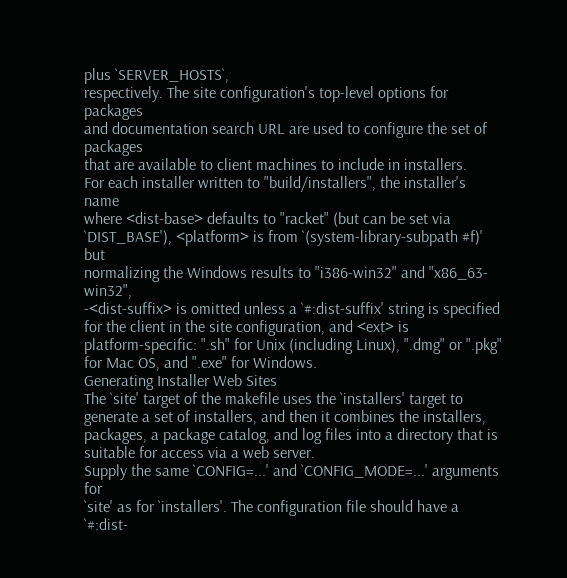plus `SERVER_HOSTS`,
respectively. The site configuration's top-level options for packages
and documentation search URL are used to configure the set of packages
that are available to client machines to include in installers.
For each installer written to "build/installers", the installer's name
where <dist-base> defaults to "racket" (but can be set via
`DIST_BASE'), <platform> is from `(system-library-subpath #f)' but
normalizing the Windows results to "i386-win32" and "x86_63-win32",
-<dist-suffix> is omitted unless a `#:dist-suffix' string is specified
for the client in the site configuration, and <ext> is
platform-specific: ".sh" for Unix (including Linux), ".dmg" or ".pkg"
for Mac OS, and ".exe" for Windows.
Generating Installer Web Sites
The `site' target of the makefile uses the `installers' target to
generate a set of installers, and then it combines the installers,
packages, a package catalog, and log files into a directory that is
suitable for access via a web server.
Supply the same `CONFIG=...' and `CONFIG_MODE=...' arguments for
`site' as for `installers'. The configuration file should have a
`#:dist-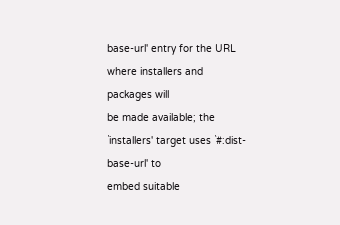base-url' entry for the URL where installers and packages will
be made available; the `installers' target uses `#:dist-base-url' to
embed suitable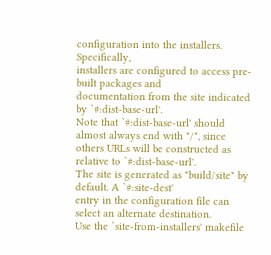configuration into the installers. Specifically,
installers are configured to access pre-built packages and
documentation from the site indicated by `#:dist-base-url'.
Note that `#:dist-base-url' should almost always end with "/", since
others URLs will be constructed as relative to `#:dist-base-url'.
The site is generated as "build/site" by default. A `#:site-dest'
entry in the configuration file can select an alternate destination.
Use the `site-from-installers' makefile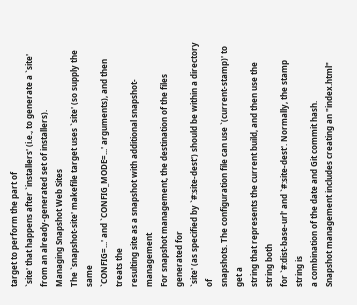target to perform the part of
`site' that happens after `installers' (i.e., to generate a `site'
from an already-generated set of installers).
Managing Snapshot Web Sites
The `snapshot-site' makefile target uses `site' (so supply the same
`CONFIG=...' and `CONFIG_MODE=...' arguments), and then treats the
resulting site as a snapshot with additional snapshot-management
For snapshot management, the destination of the files generated for
`site' (as specified by `#:site-dest') should be within a directory of
snapshots. The configuration file can use `(current-stamp)' to get a
string that represents the current build, and then use the string both
for `#:dist-base-url' and `#:site-dest'. Normally, the stamp string is
a combination of the date and Git commit hash.
Snapshot management includes creating an "index.html"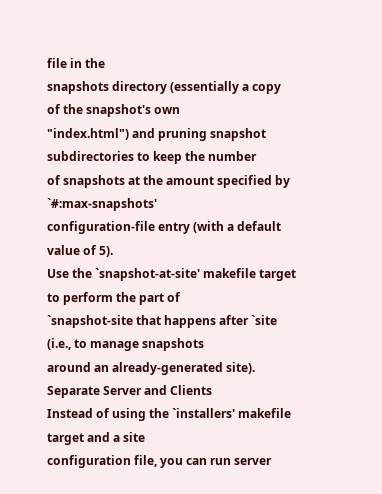file in the
snapshots directory (essentially a copy of the snapshot's own
"index.html") and pruning snapshot subdirectories to keep the number
of snapshots at the amount specified by `#:max-snapshots'
configuration-file entry (with a default value of 5).
Use the `snapshot-at-site' makefile target to perform the part of
`snapshot-site that happens after `site (i.e., to manage snapshots
around an already-generated site).
Separate Server and Clients
Instead of using the `installers' makefile target and a site
configuration file, you can run server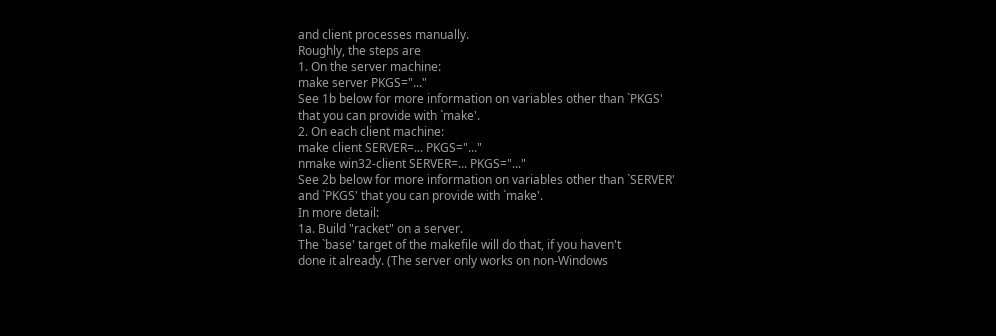and client processes manually.
Roughly, the steps are
1. On the server machine:
make server PKGS="..."
See 1b below for more information on variables other than `PKGS'
that you can provide with `make'.
2. On each client machine:
make client SERVER=... PKGS="..."
nmake win32-client SERVER=... PKGS="..."
See 2b below for more information on variables other than `SERVER'
and `PKGS' that you can provide with `make'.
In more detail:
1a. Build "racket" on a server.
The `base' target of the makefile will do that, if you haven't
done it already. (The server only works on non-Windows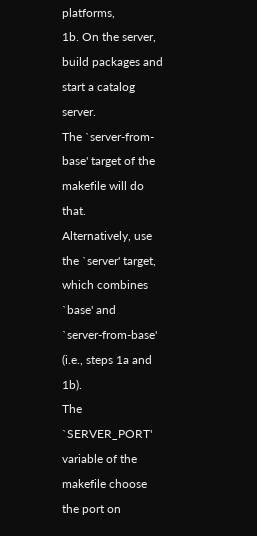platforms,
1b. On the server, build packages and start a catalog server.
The `server-from-base' target of the makefile will do that.
Alternatively, use the `server' target, which combines `base' and
`server-from-base' (i.e., steps 1a and 1b).
The `SERVER_PORT' variable of the makefile choose the port on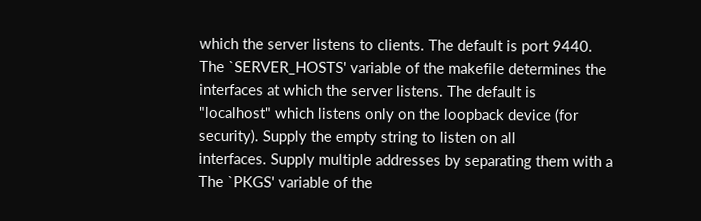which the server listens to clients. The default is port 9440.
The `SERVER_HOSTS' variable of the makefile determines the
interfaces at which the server listens. The default is
"localhost" which listens only on the loopback device (for
security). Supply the empty string to listen on all
interfaces. Supply multiple addresses by separating them with a
The `PKGS' variable of the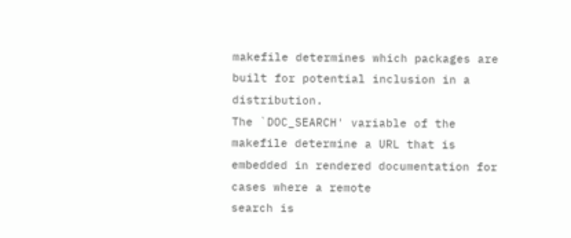makefile determines which packages are
built for potential inclusion in a distribution.
The `DOC_SEARCH' variable of the makefile determine a URL that is
embedded in rendered documentation for cases where a remote
search is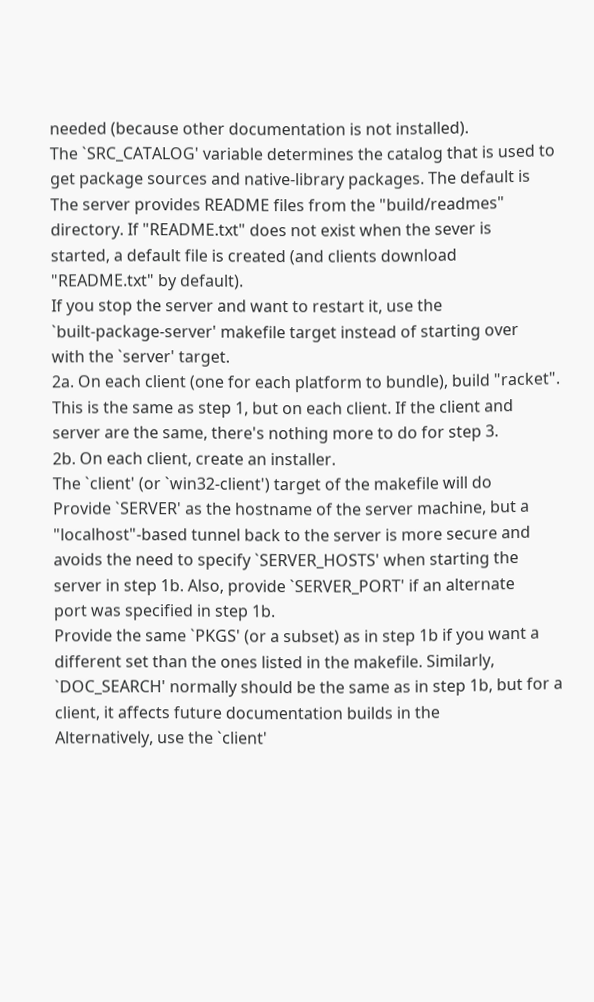needed (because other documentation is not installed).
The `SRC_CATALOG' variable determines the catalog that is used to
get package sources and native-library packages. The default is
The server provides README files from the "build/readmes"
directory. If "README.txt" does not exist when the sever is
started, a default file is created (and clients download
"README.txt" by default).
If you stop the server and want to restart it, use the
`built-package-server' makefile target instead of starting over
with the `server' target.
2a. On each client (one for each platform to bundle), build "racket".
This is the same as step 1, but on each client. If the client and
server are the same, there's nothing more to do for step 3.
2b. On each client, create an installer.
The `client' (or `win32-client') target of the makefile will do
Provide `SERVER' as the hostname of the server machine, but a
"localhost"-based tunnel back to the server is more secure and
avoids the need to specify `SERVER_HOSTS' when starting the
server in step 1b. Also, provide `SERVER_PORT' if an alternate
port was specified in step 1b.
Provide the same `PKGS' (or a subset) as in step 1b if you want a
different set than the ones listed in the makefile. Similarly,
`DOC_SEARCH' normally should be the same as in step 1b, but for a
client, it affects future documentation builds in the
Alternatively, use the `client'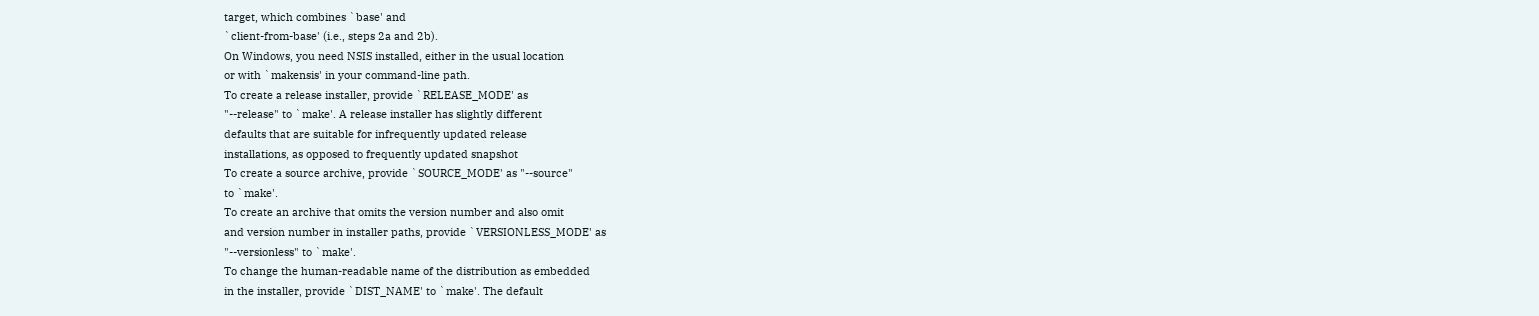target, which combines `base' and
`client-from-base' (i.e., steps 2a and 2b).
On Windows, you need NSIS installed, either in the usual location
or with `makensis' in your command-line path.
To create a release installer, provide `RELEASE_MODE' as
"--release" to `make'. A release installer has slightly different
defaults that are suitable for infrequently updated release
installations, as opposed to frequently updated snapshot
To create a source archive, provide `SOURCE_MODE' as "--source"
to `make'.
To create an archive that omits the version number and also omit
and version number in installer paths, provide `VERSIONLESS_MODE' as
"--versionless" to `make'.
To change the human-readable name of the distribution as embedded
in the installer, provide `DIST_NAME' to `make'. The default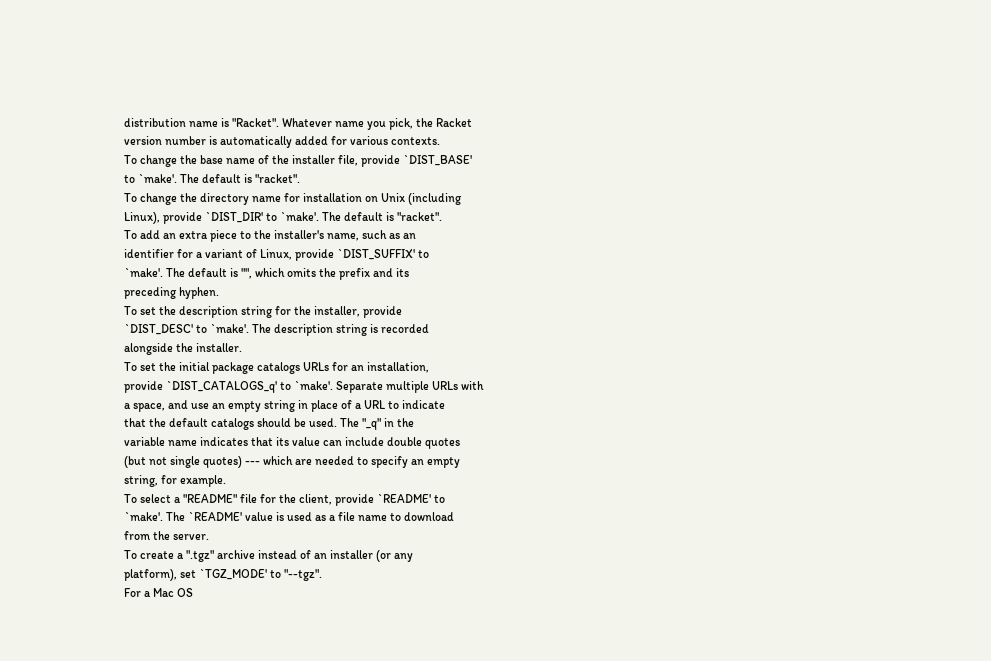distribution name is "Racket". Whatever name you pick, the Racket
version number is automatically added for various contexts.
To change the base name of the installer file, provide `DIST_BASE'
to `make'. The default is "racket".
To change the directory name for installation on Unix (including
Linux), provide `DIST_DIR' to `make'. The default is "racket".
To add an extra piece to the installer's name, such as an
identifier for a variant of Linux, provide `DIST_SUFFIX' to
`make'. The default is "", which omits the prefix and its
preceding hyphen.
To set the description string for the installer, provide
`DIST_DESC' to `make'. The description string is recorded
alongside the installer.
To set the initial package catalogs URLs for an installation,
provide `DIST_CATALOGS_q' to `make'. Separate multiple URLs with
a space, and use an empty string in place of a URL to indicate
that the default catalogs should be used. The "_q" in the
variable name indicates that its value can include double quotes
(but not single quotes) --- which are needed to specify an empty
string, for example.
To select a "README" file for the client, provide `README' to
`make'. The `README' value is used as a file name to download
from the server.
To create a ".tgz" archive instead of an installer (or any
platform), set `TGZ_MODE' to "--tgz".
For a Mac OS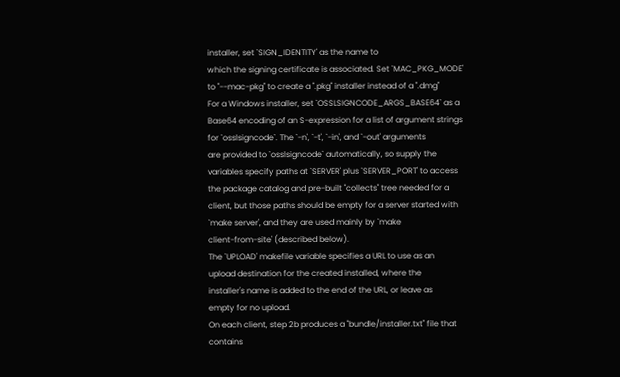installer, set `SIGN_IDENTITY' as the name to
which the signing certificate is associated. Set `MAC_PKG_MODE'
to "--mac-pkg" to create a ".pkg" installer instead of a ".dmg"
For a Windows installer, set `OSSLSIGNCODE_ARGS_BASE64` as a
Base64 encoding of an S-expression for a list of argument strings
for `osslsigncode`. The `-n', `-t', `-in', and `-out' arguments
are provided to `osslsigncode` automatically, so supply the
variables specify paths at `SERVER' plus `SERVER_PORT' to access
the package catalog and pre-built "collects" tree needed for a
client, but those paths should be empty for a server started with
`make server', and they are used mainly by `make
client-from-site' (described below).
The `UPLOAD' makefile variable specifies a URL to use as an
upload destination for the created installed, where the
installer's name is added to the end of the URL, or leave as
empty for no upload.
On each client, step 2b produces a "bundle/installer.txt" file that
contains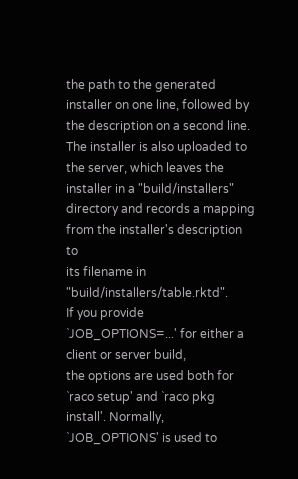the path to the generated installer on one line, followed by
the description on a second line. The installer is also uploaded to
the server, which leaves the installer in a "build/installers"
directory and records a mapping from the installer's description to
its filename in "build/installers/table.rktd".
If you provide `JOB_OPTIONS=...' for either a client or server build,
the options are used both for `raco setup' and `raco pkg
install'. Normally, `JOB_OPTIONS' is used to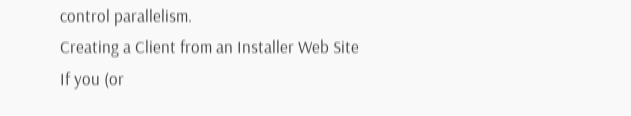control parallelism.
Creating a Client from an Installer Web Site
If you (or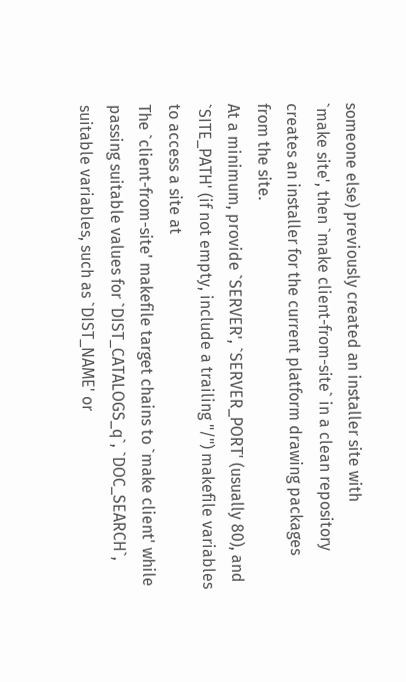someone else) previously created an installer site with
`make site', then `make client-from-site` in a clean repository
creates an installer for the current platform drawing packages
from the site.
At a minimum, provide `SERVER', `SERVER_PORT' (usually 80), and
`SITE_PATH' (if not empty, include a trailing "/") makefile variables
to access a site at
The `client-from-site' makefile target chains to `make client' while
passing suitable values for `DIST_CATALOGS_q`, `DOC_SEARCH`,
suitable variables, such as `DIST_NAME' or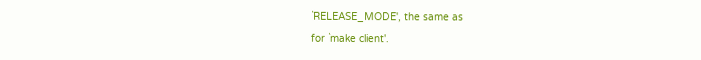`RELEASE_MODE', the same as
for `make client'.